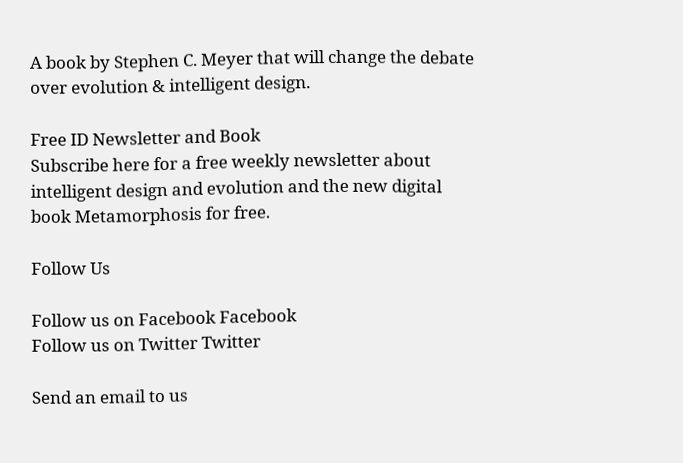A book by Stephen C. Meyer that will change the debate over evolution & intelligent design.

Free ID Newsletter and Book
Subscribe here for a free weekly newsletter about intelligent design and evolution and the new digital book Metamorphosis for free.

Follow Us

Follow us on Facebook Facebook
Follow us on Twitter Twitter

Send an email to us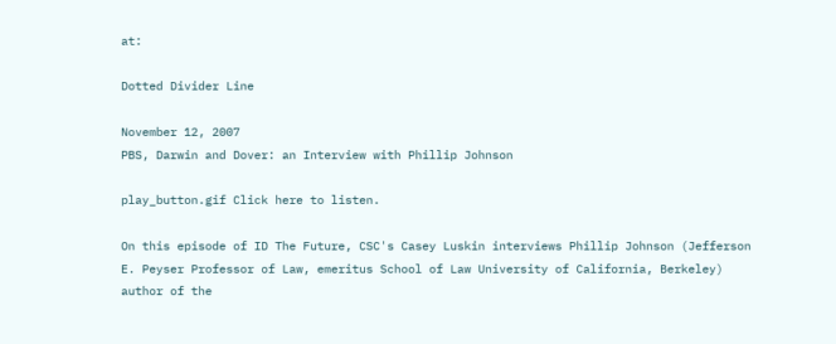at:

Dotted Divider Line

November 12, 2007
PBS, Darwin and Dover: an Interview with Phillip Johnson

play_button.gif Click here to listen.

On this episode of ID The Future, CSC's Casey Luskin interviews Phillip Johnson (Jefferson E. Peyser Professor of Law, emeritus School of Law University of California, Berkeley) author of the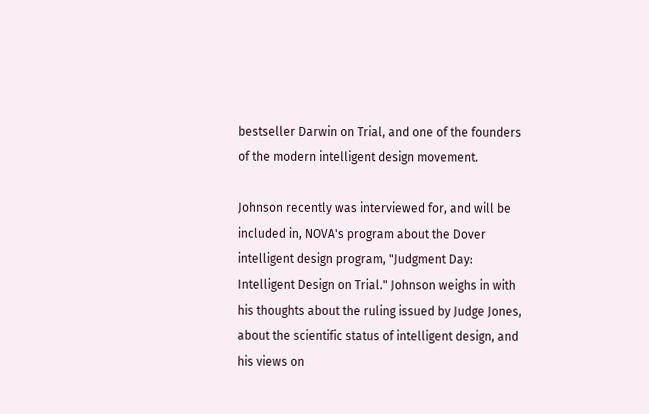bestseller Darwin on Trial, and one of the founders of the modern intelligent design movement.

Johnson recently was interviewed for, and will be included in, NOVA's program about the Dover intelligent design program, "Judgment Day: Intelligent Design on Trial." Johnson weighs in with his thoughts about the ruling issued by Judge Jones, about the scientific status of intelligent design, and his views on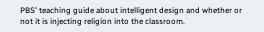PBS' teaching guide about intelligent design and whether or not it is injecting religion into the classroom.